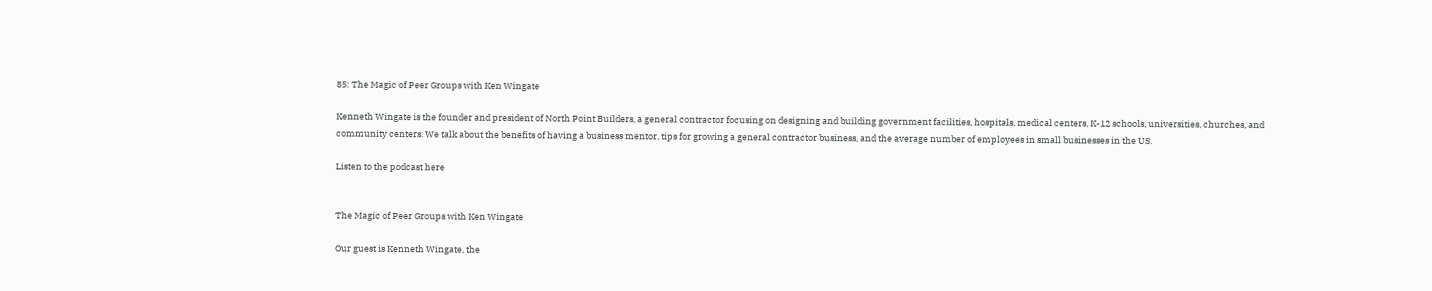85: The Magic of Peer Groups with Ken Wingate

Kenneth Wingate is the founder and president of North Point Builders, a general contractor focusing on designing and building government facilities, hospitals, medical centers, K-12 schools, universities, churches, and community centers. We talk about the benefits of having a business mentor, tips for growing a general contractor business, and the average number of employees in small businesses in the US.

Listen to the podcast here


The Magic of Peer Groups with Ken Wingate

Our guest is Kenneth Wingate, the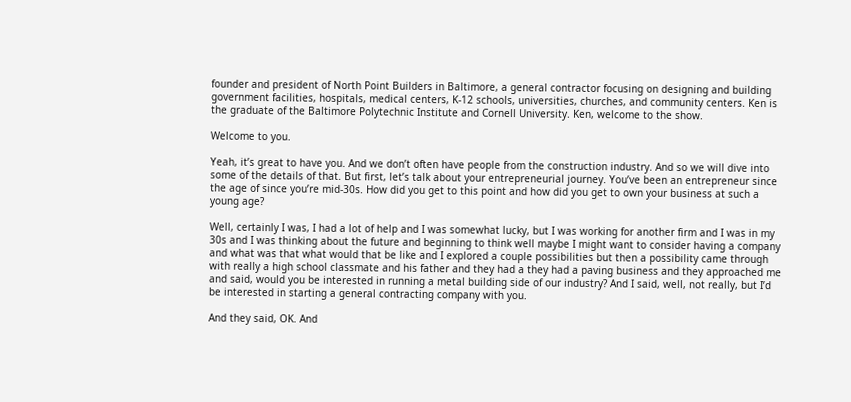founder and president of North Point Builders in Baltimore, a general contractor focusing on designing and building government facilities, hospitals, medical centers, K-12 schools, universities, churches, and community centers. Ken is the graduate of the Baltimore Polytechnic Institute and Cornell University. Ken, welcome to the show.

Welcome to you.

Yeah, it’s great to have you. And we don’t often have people from the construction industry. And so we will dive into some of the details of that. But first, let’s talk about your entrepreneurial journey. You’ve been an entrepreneur since the age of since you’re mid-30s. How did you get to this point and how did you get to own your business at such a young age?

Well, certainly I was, I had a lot of help and I was somewhat lucky, but I was working for another firm and I was in my 30s and I was thinking about the future and beginning to think well maybe I might want to consider having a company and what was that what would that be like and I explored a couple possibilities but then a possibility came through with really a high school classmate and his father and they had a they had a paving business and they approached me and said, would you be interested in running a metal building side of our industry? And I said, well, not really, but I’d be interested in starting a general contracting company with you.

And they said, OK. And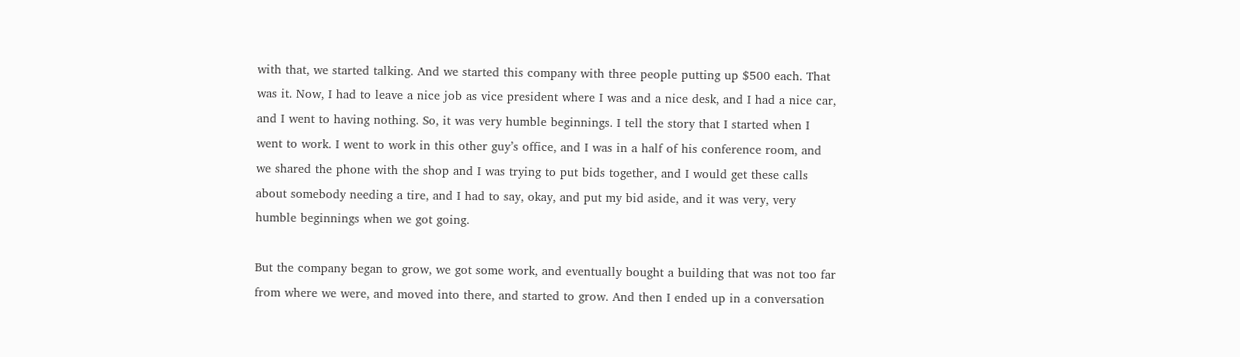with that, we started talking. And we started this company with three people putting up $500 each. That was it. Now, I had to leave a nice job as vice president where I was and a nice desk, and I had a nice car, and I went to having nothing. So, it was very humble beginnings. I tell the story that I started when I went to work. I went to work in this other guy’s office, and I was in a half of his conference room, and we shared the phone with the shop and I was trying to put bids together, and I would get these calls about somebody needing a tire, and I had to say, okay, and put my bid aside, and it was very, very humble beginnings when we got going.

But the company began to grow, we got some work, and eventually bought a building that was not too far from where we were, and moved into there, and started to grow. And then I ended up in a conversation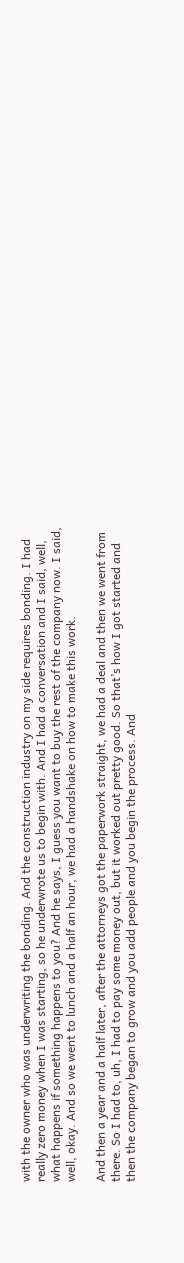with the owner who was underwriting the bonding. And the construction industry on my side requires bonding. I had really zero money when I was starting, so he underwrote us to begin with. And I had a conversation and I said, well, what happens if something happens to you? And he says, I guess you want to buy the rest of the company now. I said, well, okay. And so we went to lunch and a half an hour, we had a handshake on how to make this work.

And then a year and a half later, after the attorneys got the paperwork straight, we had a deal and then we went from there. So I had to, uh, I had to pay some money out, but it worked out pretty good. So that’s how I got started and then the company began to grow and you add people and you begin the process. And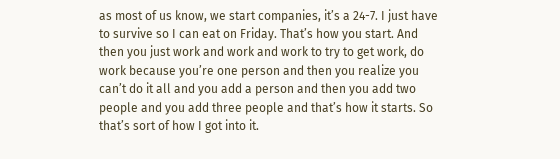as most of us know, we start companies, it’s a 24-7. I just have to survive so I can eat on Friday. That’s how you start. And then you just work and work and work to try to get work, do work because you’re one person and then you realize you can’t do it all and you add a person and then you add two people and you add three people and that’s how it starts. So that’s sort of how I got into it.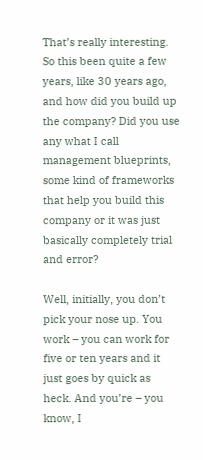That’s really interesting. So this been quite a few years, like 30 years ago, and how did you build up the company? Did you use any what I call management blueprints, some kind of frameworks that help you build this company or it was just basically completely trial and error?

Well, initially, you don’t pick your nose up. You work – you can work for five or ten years and it just goes by quick as heck. And you’re – you know, I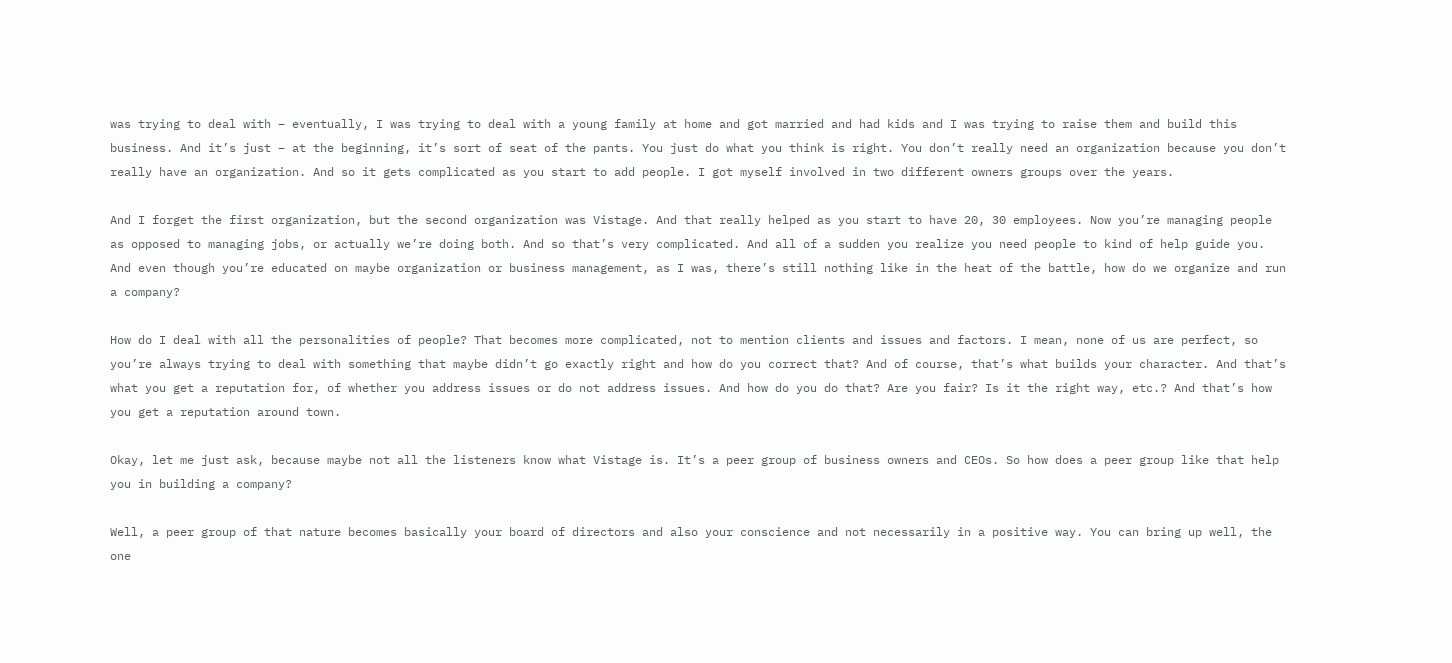was trying to deal with – eventually, I was trying to deal with a young family at home and got married and had kids and I was trying to raise them and build this business. And it’s just – at the beginning, it’s sort of seat of the pants. You just do what you think is right. You don’t really need an organization because you don’t really have an organization. And so it gets complicated as you start to add people. I got myself involved in two different owners groups over the years.

And I forget the first organization, but the second organization was Vistage. And that really helped as you start to have 20, 30 employees. Now you’re managing people as opposed to managing jobs, or actually we’re doing both. And so that’s very complicated. And all of a sudden you realize you need people to kind of help guide you. And even though you’re educated on maybe organization or business management, as I was, there’s still nothing like in the heat of the battle, how do we organize and run a company?

How do I deal with all the personalities of people? That becomes more complicated, not to mention clients and issues and factors. I mean, none of us are perfect, so you’re always trying to deal with something that maybe didn’t go exactly right and how do you correct that? And of course, that’s what builds your character. And that’s what you get a reputation for, of whether you address issues or do not address issues. And how do you do that? Are you fair? Is it the right way, etc.? And that’s how you get a reputation around town.

Okay, let me just ask, because maybe not all the listeners know what Vistage is. It’s a peer group of business owners and CEOs. So how does a peer group like that help you in building a company?

Well, a peer group of that nature becomes basically your board of directors and also your conscience and not necessarily in a positive way. You can bring up well, the one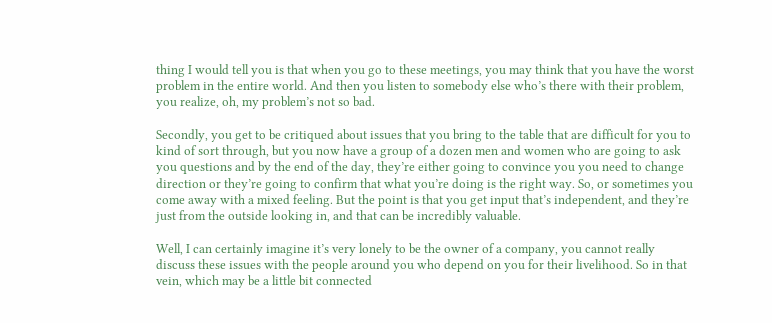thing I would tell you is that when you go to these meetings, you may think that you have the worst problem in the entire world. And then you listen to somebody else who’s there with their problem, you realize, oh, my problem’s not so bad.

Secondly, you get to be critiqued about issues that you bring to the table that are difficult for you to kind of sort through, but you now have a group of a dozen men and women who are going to ask you questions and by the end of the day, they’re either going to convince you you need to change direction or they’re going to confirm that what you’re doing is the right way. So, or sometimes you come away with a mixed feeling. But the point is that you get input that’s independent, and they’re just from the outside looking in, and that can be incredibly valuable.

Well, I can certainly imagine it’s very lonely to be the owner of a company, you cannot really discuss these issues with the people around you who depend on you for their livelihood. So in that vein, which may be a little bit connected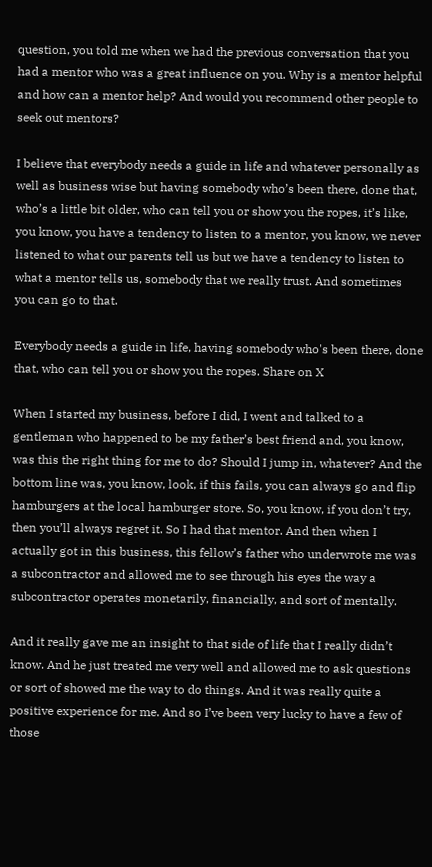question, you told me when we had the previous conversation that you had a mentor who was a great influence on you. Why is a mentor helpful and how can a mentor help? And would you recommend other people to seek out mentors?

I believe that everybody needs a guide in life and whatever personally as well as business wise but having somebody who’s been there, done that, who’s a little bit older, who can tell you or show you the ropes, it’s like, you know, you have a tendency to listen to a mentor, you know, we never listened to what our parents tell us but we have a tendency to listen to what a mentor tells us, somebody that we really trust. And sometimes you can go to that.

Everybody needs a guide in life, having somebody who's been there, done that, who can tell you or show you the ropes. Share on X

When I started my business, before I did, I went and talked to a gentleman who happened to be my father’s best friend and, you know, was this the right thing for me to do? Should I jump in, whatever? And the bottom line was, you know, look, if this fails, you can always go and flip hamburgers at the local hamburger store. So, you know, if you don’t try, then you’ll always regret it. So I had that mentor. And then when I actually got in this business, this fellow’s father who underwrote me was a subcontractor and allowed me to see through his eyes the way a subcontractor operates monetarily, financially, and sort of mentally.

And it really gave me an insight to that side of life that I really didn’t know. And he just treated me very well and allowed me to ask questions or sort of showed me the way to do things. And it was really quite a positive experience for me. And so I’ve been very lucky to have a few of those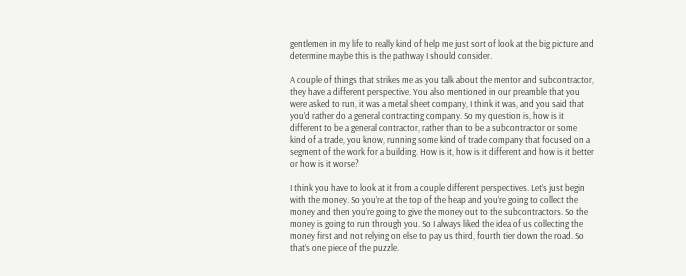gentlemen in my life to really kind of help me just sort of look at the big picture and determine maybe this is the pathway I should consider.

A couple of things that strikes me as you talk about the mentor and subcontractor, they have a different perspective. You also mentioned in our preamble that you were asked to run, it was a metal sheet company, I think it was, and you said that you’d rather do a general contracting company. So my question is, how is it different to be a general contractor, rather than to be a subcontractor or some kind of a trade, you know, running some kind of trade company that focused on a segment of the work for a building. How is it, how is it different and how is it better or how is it worse?

I think you have to look at it from a couple different perspectives. Let’s just begin with the money. So you’re at the top of the heap and you’re going to collect the money and then you’re going to give the money out to the subcontractors. So the money is going to run through you. So I always liked the idea of us collecting the money first and not relying on else to pay us third, fourth tier down the road. So that’s one piece of the puzzle.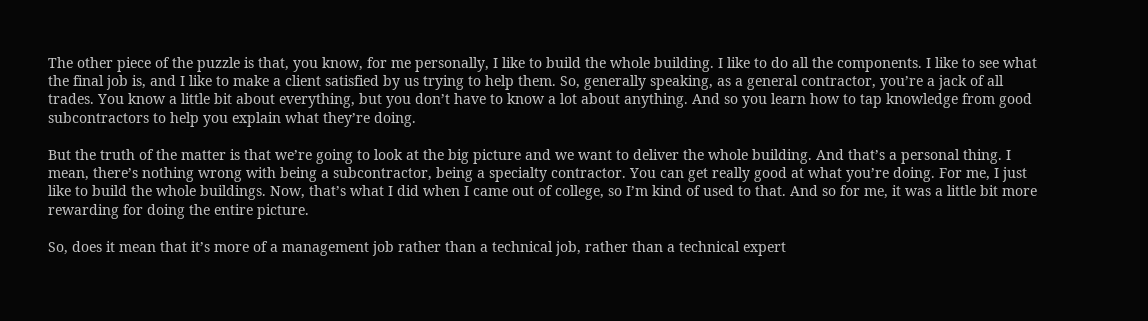The other piece of the puzzle is that, you know, for me personally, I like to build the whole building. I like to do all the components. I like to see what the final job is, and I like to make a client satisfied by us trying to help them. So, generally speaking, as a general contractor, you’re a jack of all trades. You know a little bit about everything, but you don’t have to know a lot about anything. And so you learn how to tap knowledge from good subcontractors to help you explain what they’re doing.

But the truth of the matter is that we’re going to look at the big picture and we want to deliver the whole building. And that’s a personal thing. I mean, there’s nothing wrong with being a subcontractor, being a specialty contractor. You can get really good at what you’re doing. For me, I just like to build the whole buildings. Now, that’s what I did when I came out of college, so I’m kind of used to that. And so for me, it was a little bit more rewarding for doing the entire picture.

So, does it mean that it’s more of a management job rather than a technical job, rather than a technical expert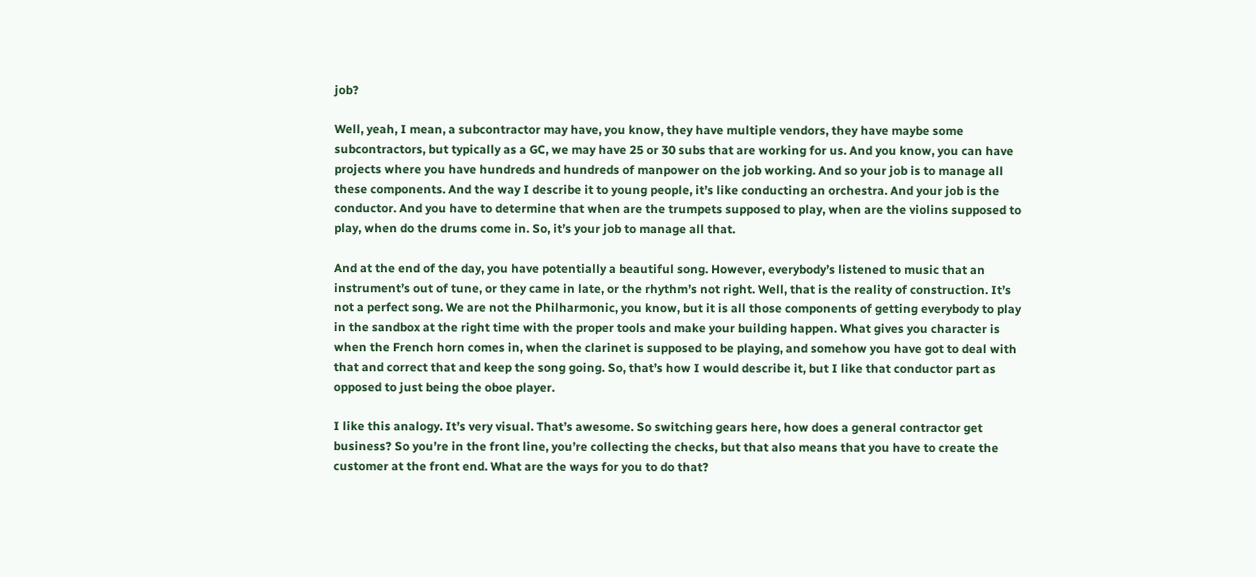job?

Well, yeah, I mean, a subcontractor may have, you know, they have multiple vendors, they have maybe some subcontractors, but typically as a GC, we may have 25 or 30 subs that are working for us. And you know, you can have projects where you have hundreds and hundreds of manpower on the job working. And so your job is to manage all these components. And the way I describe it to young people, it’s like conducting an orchestra. And your job is the conductor. And you have to determine that when are the trumpets supposed to play, when are the violins supposed to play, when do the drums come in. So, it’s your job to manage all that.

And at the end of the day, you have potentially a beautiful song. However, everybody’s listened to music that an instrument’s out of tune, or they came in late, or the rhythm’s not right. Well, that is the reality of construction. It’s not a perfect song. We are not the Philharmonic, you know, but it is all those components of getting everybody to play in the sandbox at the right time with the proper tools and make your building happen. What gives you character is when the French horn comes in, when the clarinet is supposed to be playing, and somehow you have got to deal with that and correct that and keep the song going. So, that’s how I would describe it, but I like that conductor part as opposed to just being the oboe player.

I like this analogy. It’s very visual. That’s awesome. So switching gears here, how does a general contractor get business? So you’re in the front line, you’re collecting the checks, but that also means that you have to create the customer at the front end. What are the ways for you to do that?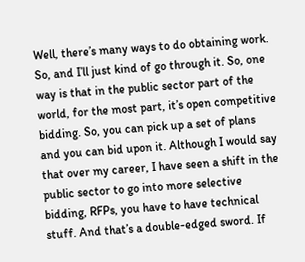Well, there’s many ways to do obtaining work. So, and I’ll just kind of go through it. So, one way is that in the public sector part of the world, for the most part, it’s open competitive bidding. So, you can pick up a set of plans and you can bid upon it. Although I would say that over my career, I have seen a shift in the public sector to go into more selective bidding, RFPs, you have to have technical stuff. And that’s a double-edged sword. If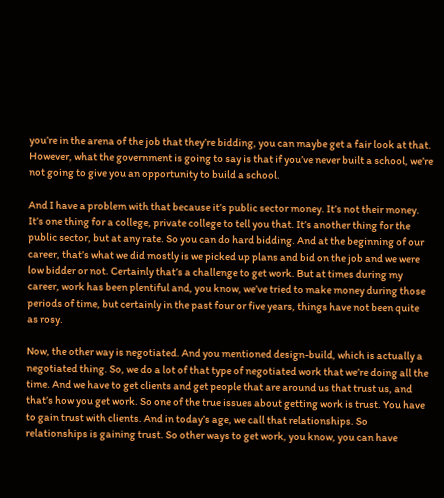you’re in the arena of the job that they’re bidding, you can maybe get a fair look at that. However, what the government is going to say is that if you’ve never built a school, we’re not going to give you an opportunity to build a school.

And I have a problem with that because it’s public sector money. It’s not their money. It’s one thing for a college, private college to tell you that. It’s another thing for the public sector, but at any rate. So you can do hard bidding. And at the beginning of our career, that’s what we did mostly is we picked up plans and bid on the job and we were low bidder or not. Certainly that’s a challenge to get work. But at times during my career, work has been plentiful and, you know, we’ve tried to make money during those periods of time, but certainly in the past four or five years, things have not been quite as rosy.

Now, the other way is negotiated. And you mentioned design-build, which is actually a negotiated thing. So, we do a lot of that type of negotiated work that we’re doing all the time. And we have to get clients and get people that are around us that trust us, and that’s how you get work. So one of the true issues about getting work is trust. You have to gain trust with clients. And in today’s age, we call that relationships. So relationships is gaining trust. So other ways to get work, you know, you can have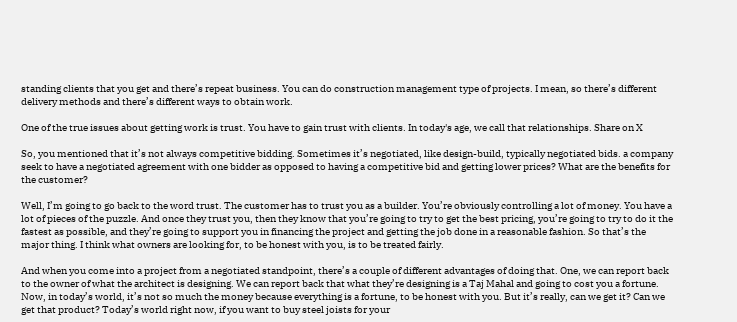standing clients that you get and there’s repeat business. You can do construction management type of projects. I mean, so there’s different delivery methods and there’s different ways to obtain work.

One of the true issues about getting work is trust. You have to gain trust with clients. In today's age, we call that relationships. Share on X

So, you mentioned that it’s not always competitive bidding. Sometimes it’s negotiated, like design-build, typically negotiated bids. a company seek to have a negotiated agreement with one bidder as opposed to having a competitive bid and getting lower prices? What are the benefits for the customer?

Well, I’m going to go back to the word trust. The customer has to trust you as a builder. You’re obviously controlling a lot of money. You have a lot of pieces of the puzzle. And once they trust you, then they know that you’re going to try to get the best pricing, you’re going to try to do it the fastest as possible, and they’re going to support you in financing the project and getting the job done in a reasonable fashion. So that’s the major thing. I think what owners are looking for, to be honest with you, is to be treated fairly.

And when you come into a project from a negotiated standpoint, there’s a couple of different advantages of doing that. One, we can report back to the owner of what the architect is designing. We can report back that what they’re designing is a Taj Mahal and going to cost you a fortune. Now, in today’s world, it’s not so much the money because everything is a fortune, to be honest with you. But it’s really, can we get it? Can we get that product? Today’s world right now, if you want to buy steel joists for your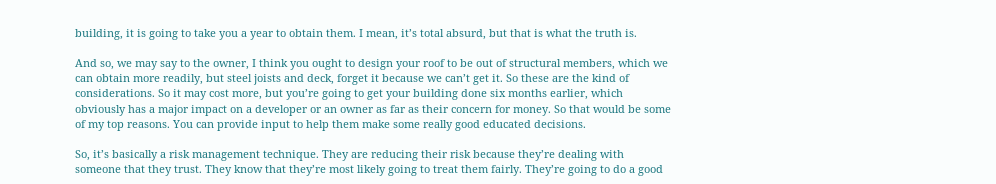building, it is going to take you a year to obtain them. I mean, it’s total absurd, but that is what the truth is.

And so, we may say to the owner, I think you ought to design your roof to be out of structural members, which we can obtain more readily, but steel joists and deck, forget it because we can’t get it. So these are the kind of considerations. So it may cost more, but you’re going to get your building done six months earlier, which obviously has a major impact on a developer or an owner as far as their concern for money. So that would be some of my top reasons. You can provide input to help them make some really good educated decisions.

So, it’s basically a risk management technique. They are reducing their risk because they’re dealing with someone that they trust. They know that they’re most likely going to treat them fairly. They’re going to do a good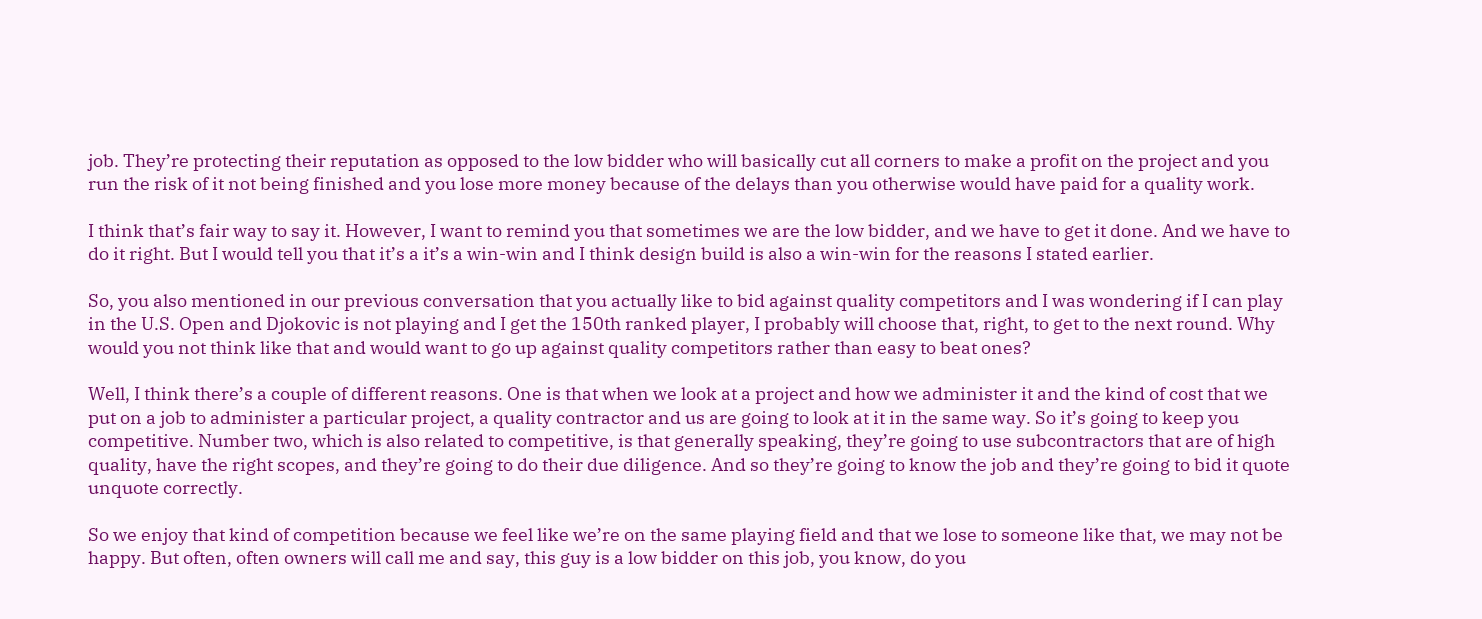job. They’re protecting their reputation as opposed to the low bidder who will basically cut all corners to make a profit on the project and you run the risk of it not being finished and you lose more money because of the delays than you otherwise would have paid for a quality work.

I think that’s fair way to say it. However, I want to remind you that sometimes we are the low bidder, and we have to get it done. And we have to do it right. But I would tell you that it’s a it’s a win-win and I think design build is also a win-win for the reasons I stated earlier.

So, you also mentioned in our previous conversation that you actually like to bid against quality competitors and I was wondering if I can play in the U.S. Open and Djokovic is not playing and I get the 150th ranked player, I probably will choose that, right, to get to the next round. Why would you not think like that and would want to go up against quality competitors rather than easy to beat ones?

Well, I think there’s a couple of different reasons. One is that when we look at a project and how we administer it and the kind of cost that we put on a job to administer a particular project, a quality contractor and us are going to look at it in the same way. So it’s going to keep you competitive. Number two, which is also related to competitive, is that generally speaking, they’re going to use subcontractors that are of high quality, have the right scopes, and they’re going to do their due diligence. And so they’re going to know the job and they’re going to bid it quote unquote correctly.

So we enjoy that kind of competition because we feel like we’re on the same playing field and that we lose to someone like that, we may not be happy. But often, often owners will call me and say, this guy is a low bidder on this job, you know, do you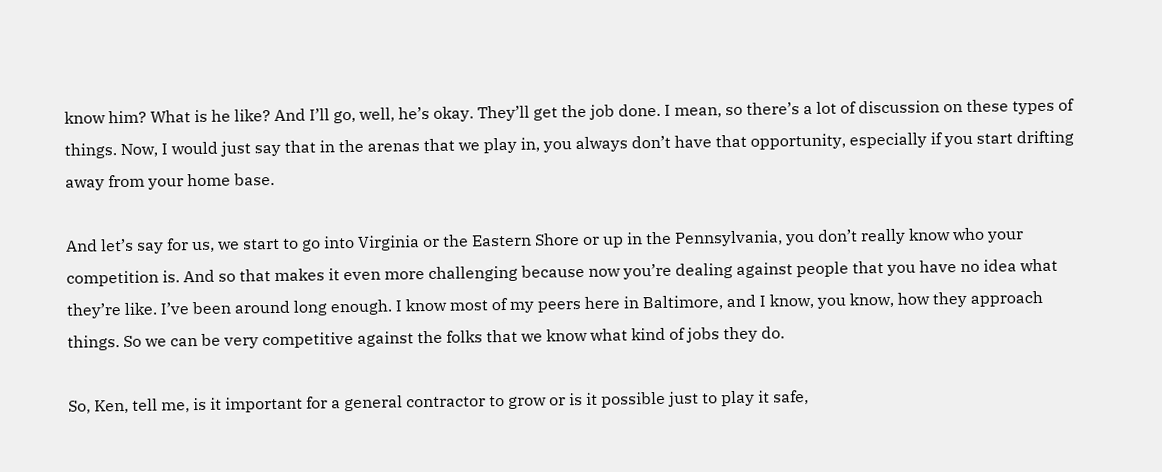know him? What is he like? And I’ll go, well, he’s okay. They’ll get the job done. I mean, so there’s a lot of discussion on these types of things. Now, I would just say that in the arenas that we play in, you always don’t have that opportunity, especially if you start drifting away from your home base.

And let’s say for us, we start to go into Virginia or the Eastern Shore or up in the Pennsylvania, you don’t really know who your competition is. And so that makes it even more challenging because now you’re dealing against people that you have no idea what they’re like. I’ve been around long enough. I know most of my peers here in Baltimore, and I know, you know, how they approach things. So we can be very competitive against the folks that we know what kind of jobs they do.

So, Ken, tell me, is it important for a general contractor to grow or is it possible just to play it safe,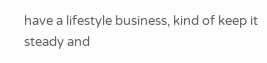have a lifestyle business, kind of keep it steady and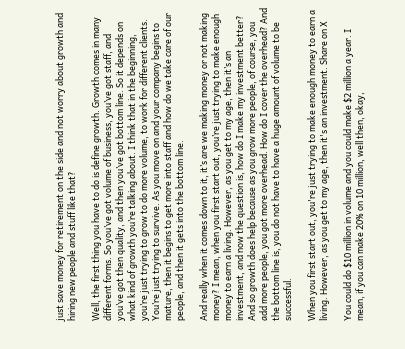just save money for retirement on the side and not worry about growth and hiring new people and stuff like that?

Well, the first thing you have to do is define growth. Growth comes in many different forms. So you’ve got volume of business, you’ve got staff, and you’ve got then quality, and then you’ve got bottom line. So it depends on what kind of growth you’re talking about. I think that in the beginning, you’re just trying to grow to do more volume, to work for different clients. You’re just trying to survive. As you move on and your company begins to mature, then it begins to get more into staff and how do we take care of our people, and then it gets into the bottom line.

And really when it comes down to it, it’s are we making money or not making money? I mean, when you first start out, you’re just trying to make enough money to earn a living. However, as you get to my age, then it’s an investment, and now the question is, how do I make my investment better? And so growth does help because as you grow more people, of course, you add more people, you got more overhead. How do I cover the overhead? And the bottom line is, you do not have to have a huge amount of volume to be successful.

When you first start out, you're just trying to make enough money to earn a living. However, as you get to my age, then it's an investment. Share on X

You could do $10 million in volume and you could make $2 million a year. I mean, if you can make 20% on 10 million, well then, okay,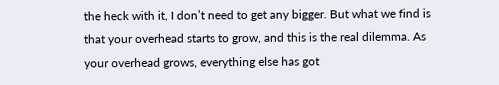the heck with it, I don’t need to get any bigger. But what we find is that your overhead starts to grow, and this is the real dilemma. As your overhead grows, everything else has got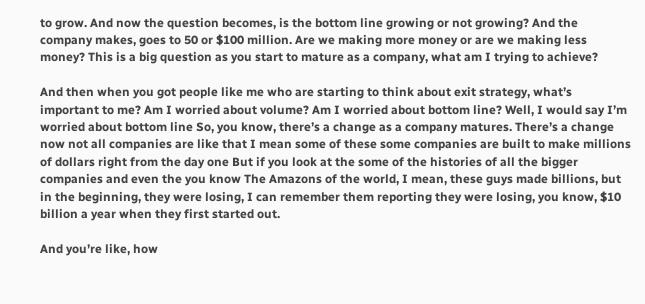to grow. And now the question becomes, is the bottom line growing or not growing? And the company makes, goes to 50 or $100 million. Are we making more money or are we making less money? This is a big question as you start to mature as a company, what am I trying to achieve?

And then when you got people like me who are starting to think about exit strategy, what’s important to me? Am I worried about volume? Am I worried about bottom line? Well, I would say I’m worried about bottom line So, you know, there’s a change as a company matures. There’s a change now not all companies are like that I mean some of these some companies are built to make millions of dollars right from the day one But if you look at the some of the histories of all the bigger companies and even the you know The Amazons of the world, I mean, these guys made billions, but in the beginning, they were losing, I can remember them reporting they were losing, you know, $10 billion a year when they first started out.

And you’re like, how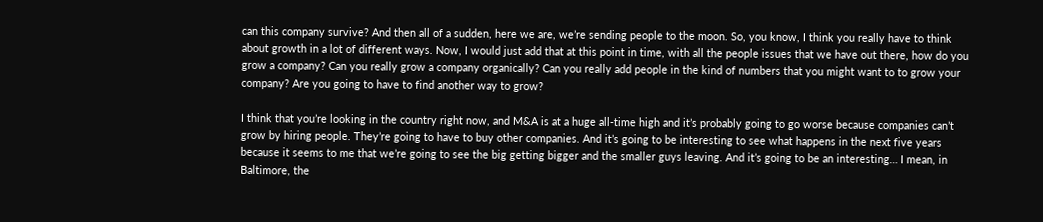can this company survive? And then all of a sudden, here we are, we’re sending people to the moon. So, you know, I think you really have to think about growth in a lot of different ways. Now, I would just add that at this point in time, with all the people issues that we have out there, how do you grow a company? Can you really grow a company organically? Can you really add people in the kind of numbers that you might want to to grow your company? Are you going to have to find another way to grow?

I think that you’re looking in the country right now, and M&A is at a huge all-time high and it’s probably going to go worse because companies can’t grow by hiring people. They’re going to have to buy other companies. And it’s going to be interesting to see what happens in the next five years because it seems to me that we’re going to see the big getting bigger and the smaller guys leaving. And it’s going to be an interesting… I mean, in Baltimore, the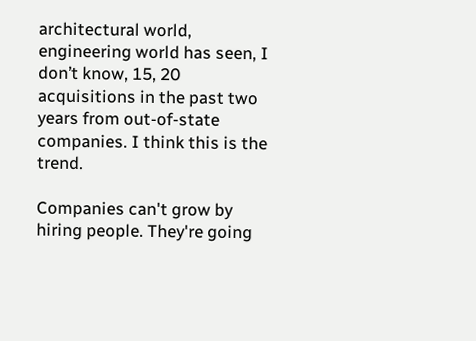architectural world, engineering world has seen, I don’t know, 15, 20 acquisitions in the past two years from out-of-state companies. I think this is the trend.

Companies can't grow by hiring people. They're going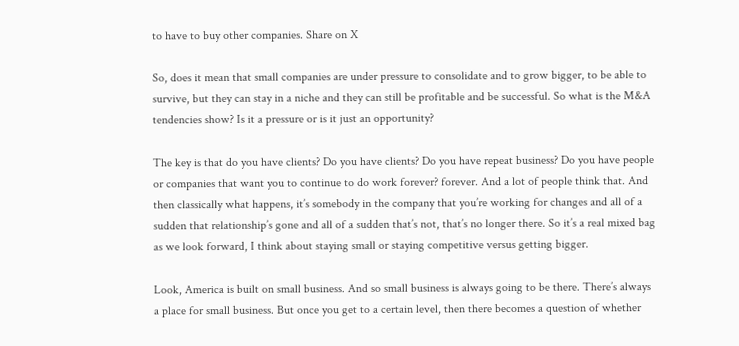to have to buy other companies. Share on X

So, does it mean that small companies are under pressure to consolidate and to grow bigger, to be able to survive, but they can stay in a niche and they can still be profitable and be successful. So what is the M&A tendencies show? Is it a pressure or is it just an opportunity?

The key is that do you have clients? Do you have clients? Do you have repeat business? Do you have people or companies that want you to continue to do work forever? forever. And a lot of people think that. And then classically what happens, it’s somebody in the company that you’re working for changes and all of a sudden that relationship’s gone and all of a sudden that’s not, that’s no longer there. So it’s a real mixed bag as we look forward, I think about staying small or staying competitive versus getting bigger.

Look, America is built on small business. And so small business is always going to be there. There’s always a place for small business. But once you get to a certain level, then there becomes a question of whether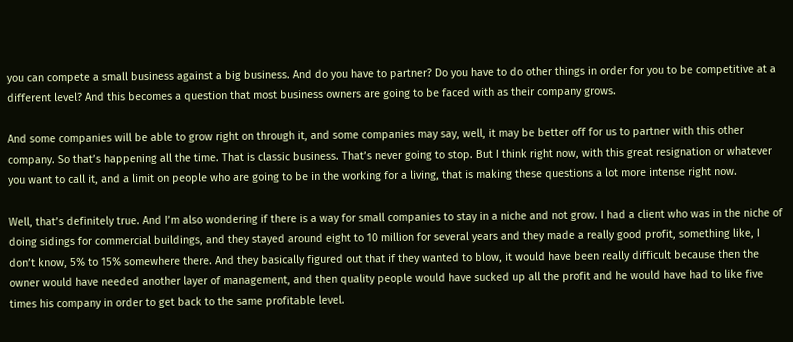you can compete a small business against a big business. And do you have to partner? Do you have to do other things in order for you to be competitive at a different level? And this becomes a question that most business owners are going to be faced with as their company grows.

And some companies will be able to grow right on through it, and some companies may say, well, it may be better off for us to partner with this other company. So that’s happening all the time. That is classic business. That’s never going to stop. But I think right now, with this great resignation or whatever you want to call it, and a limit on people who are going to be in the working for a living, that is making these questions a lot more intense right now.

Well, that’s definitely true. And I’m also wondering if there is a way for small companies to stay in a niche and not grow. I had a client who was in the niche of doing sidings for commercial buildings, and they stayed around eight to 10 million for several years and they made a really good profit, something like, I don’t know, 5% to 15% somewhere there. And they basically figured out that if they wanted to blow, it would have been really difficult because then the owner would have needed another layer of management, and then quality people would have sucked up all the profit and he would have had to like five times his company in order to get back to the same profitable level.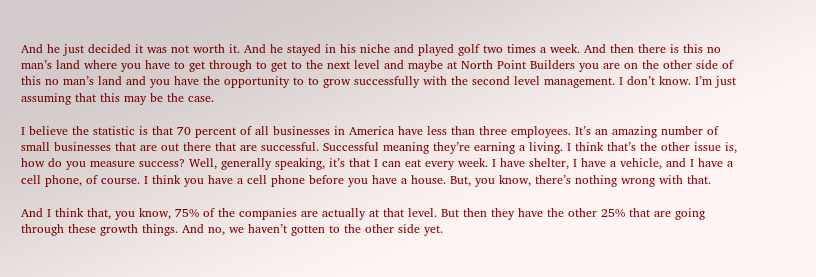And he just decided it was not worth it. And he stayed in his niche and played golf two times a week. And then there is this no man’s land where you have to get through to get to the next level and maybe at North Point Builders you are on the other side of this no man’s land and you have the opportunity to to grow successfully with the second level management. I don’t know. I’m just assuming that this may be the case.

I believe the statistic is that 70 percent of all businesses in America have less than three employees. It’s an amazing number of small businesses that are out there that are successful. Successful meaning they’re earning a living. I think that’s the other issue is, how do you measure success? Well, generally speaking, it’s that I can eat every week. I have shelter, I have a vehicle, and I have a cell phone, of course. I think you have a cell phone before you have a house. But, you know, there’s nothing wrong with that.

And I think that, you know, 75% of the companies are actually at that level. But then they have the other 25% that are going through these growth things. And no, we haven’t gotten to the other side yet.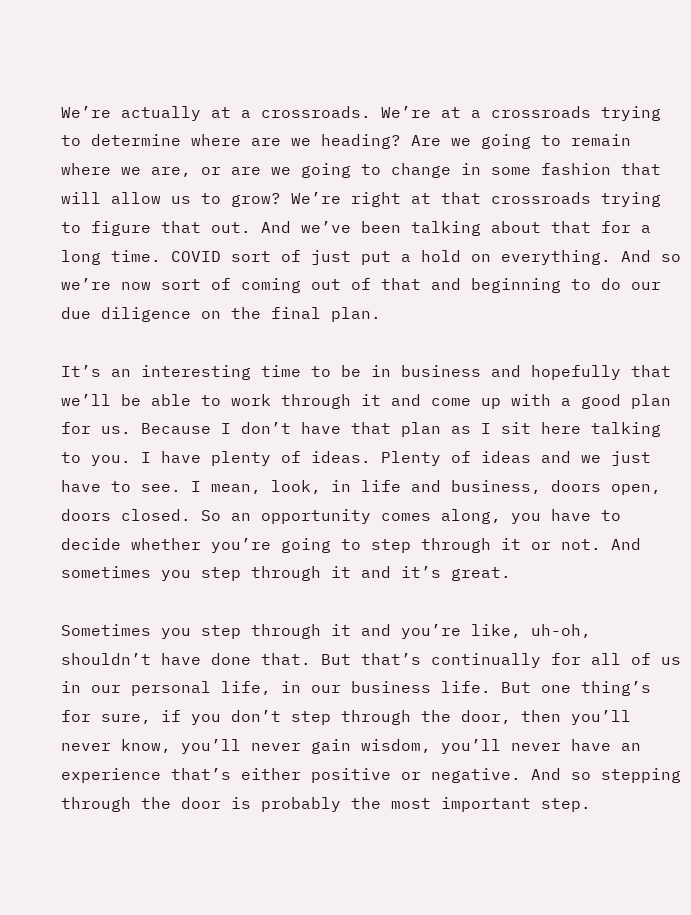We’re actually at a crossroads. We’re at a crossroads trying to determine where are we heading? Are we going to remain where we are, or are we going to change in some fashion that will allow us to grow? We’re right at that crossroads trying to figure that out. And we’ve been talking about that for a long time. COVID sort of just put a hold on everything. And so we’re now sort of coming out of that and beginning to do our due diligence on the final plan.

It’s an interesting time to be in business and hopefully that we’ll be able to work through it and come up with a good plan for us. Because I don’t have that plan as I sit here talking to you. I have plenty of ideas. Plenty of ideas and we just have to see. I mean, look, in life and business, doors open, doors closed. So an opportunity comes along, you have to decide whether you’re going to step through it or not. And sometimes you step through it and it’s great.

Sometimes you step through it and you’re like, uh-oh, shouldn’t have done that. But that’s continually for all of us in our personal life, in our business life. But one thing’s for sure, if you don’t step through the door, then you’ll never know, you’ll never gain wisdom, you’ll never have an experience that’s either positive or negative. And so stepping through the door is probably the most important step.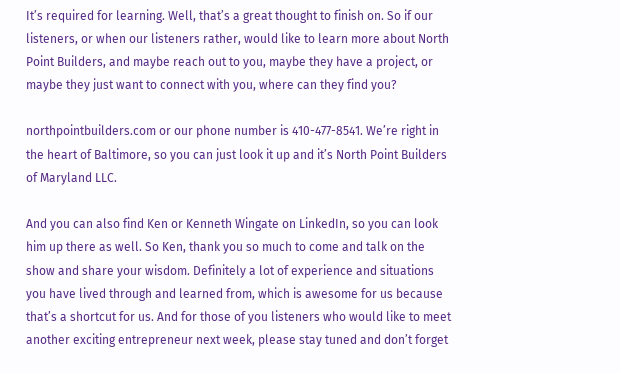It’s required for learning. Well, that’s a great thought to finish on. So if our listeners, or when our listeners rather, would like to learn more about North Point Builders, and maybe reach out to you, maybe they have a project, or maybe they just want to connect with you, where can they find you?

northpointbuilders.com or our phone number is 410-477-8541. We’re right in the heart of Baltimore, so you can just look it up and it’s North Point Builders of Maryland LLC.

And you can also find Ken or Kenneth Wingate on LinkedIn, so you can look him up there as well. So Ken, thank you so much to come and talk on the show and share your wisdom. Definitely a lot of experience and situations you have lived through and learned from, which is awesome for us because that’s a shortcut for us. And for those of you listeners who would like to meet another exciting entrepreneur next week, please stay tuned and don’t forget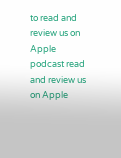to read and review us on Apple podcast read and review us on Apple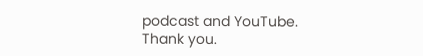podcast and YouTube. Thank you.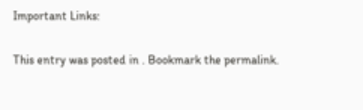Important Links:

This entry was posted in . Bookmark the permalink.